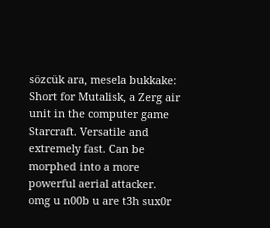sözcük ara, mesela bukkake:
Short for Mutalisk, a Zerg air unit in the computer game Starcraft. Versatile and extremely fast. Can be morphed into a more powerful aerial attacker.
omg u n00b u are t3h sux0r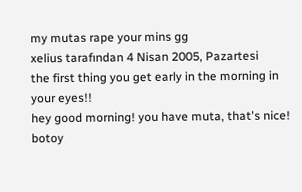my mutas rape your mins gg
xelius tarafından 4 Nisan 2005, Pazartesi
the first thing you get early in the morning in your eyes!!
hey good morning! you have muta, that's nice!
botoy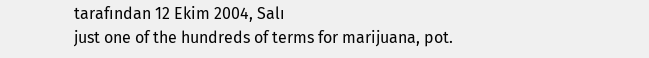tarafından 12 Ekim 2004, Salı
just one of the hundreds of terms for marijuana, pot.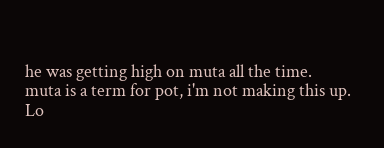he was getting high on muta all the time.
muta is a term for pot, i'm not making this up.
Lo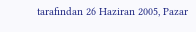tarafından 26 Haziran 2005, Pazar